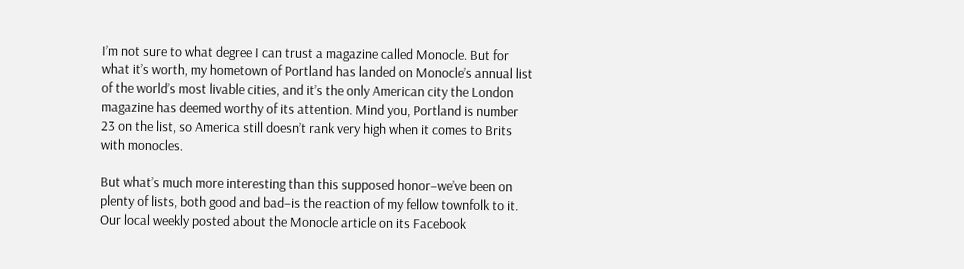I’m not sure to what degree I can trust a magazine called Monocle. But for what it’s worth, my hometown of Portland has landed on Monocle’s annual list of the world’s most livable cities, and it’s the only American city the London magazine has deemed worthy of its attention. Mind you, Portland is number 23 on the list, so America still doesn’t rank very high when it comes to Brits with monocles.

But what’s much more interesting than this supposed honor–we’ve been on plenty of lists, both good and bad–is the reaction of my fellow townfolk to it. Our local weekly posted about the Monocle article on its Facebook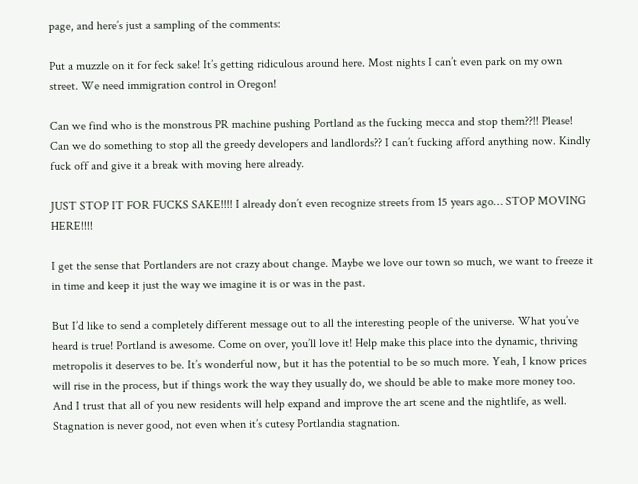page, and here’s just a sampling of the comments:

Put a muzzle on it for feck sake! It’s getting ridiculous around here. Most nights I can’t even park on my own street. We need immigration control in Oregon!

Can we find who is the monstrous PR machine pushing Portland as the fucking mecca and stop them??!! Please! Can we do something to stop all the greedy developers and landlords?? I can’t fucking afford anything now. Kindly fuck off and give it a break with moving here already.

JUST STOP IT FOR FUCKS SAKE!!!! I already don’t even recognize streets from 15 years ago… STOP MOVING HERE!!!!

I get the sense that Portlanders are not crazy about change. Maybe we love our town so much, we want to freeze it in time and keep it just the way we imagine it is or was in the past.

But I’d like to send a completely different message out to all the interesting people of the universe. What you’ve heard is true! Portland is awesome. Come on over, you’ll love it! Help make this place into the dynamic, thriving metropolis it deserves to be. It’s wonderful now, but it has the potential to be so much more. Yeah, I know prices will rise in the process, but if things work the way they usually do, we should be able to make more money too. And I trust that all of you new residents will help expand and improve the art scene and the nightlife, as well. Stagnation is never good, not even when it’s cutesy Portlandia stagnation.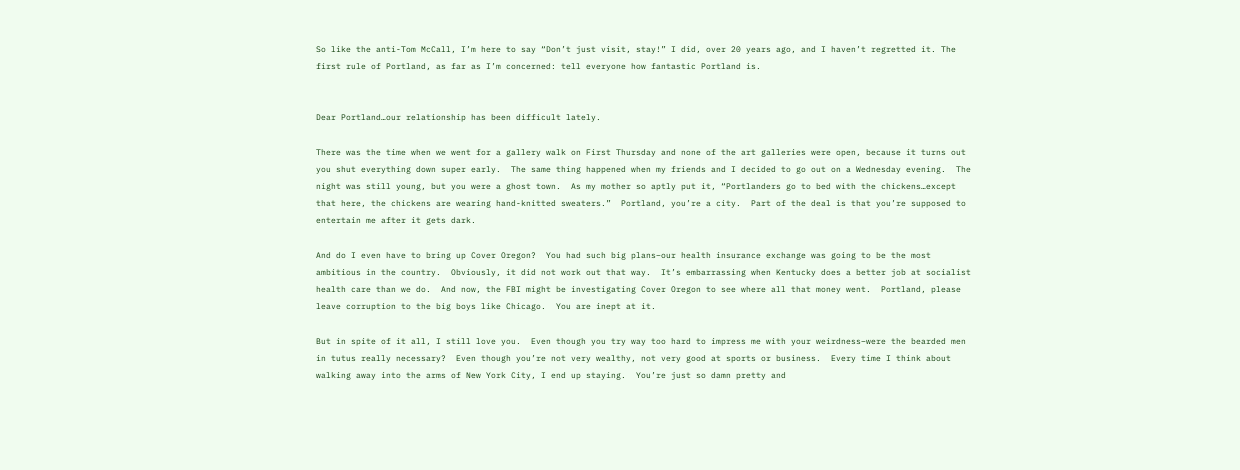So like the anti-Tom McCall, I’m here to say “Don’t just visit, stay!” I did, over 20 years ago, and I haven’t regretted it. The first rule of Portland, as far as I’m concerned: tell everyone how fantastic Portland is.


Dear Portland…our relationship has been difficult lately.

There was the time when we went for a gallery walk on First Thursday and none of the art galleries were open, because it turns out you shut everything down super early.  The same thing happened when my friends and I decided to go out on a Wednesday evening.  The night was still young, but you were a ghost town.  As my mother so aptly put it, “Portlanders go to bed with the chickens…except that here, the chickens are wearing hand-knitted sweaters.”  Portland, you’re a city.  Part of the deal is that you’re supposed to entertain me after it gets dark.

And do I even have to bring up Cover Oregon?  You had such big plans–our health insurance exchange was going to be the most ambitious in the country.  Obviously, it did not work out that way.  It’s embarrassing when Kentucky does a better job at socialist health care than we do.  And now, the FBI might be investigating Cover Oregon to see where all that money went.  Portland, please leave corruption to the big boys like Chicago.  You are inept at it.

But in spite of it all, I still love you.  Even though you try way too hard to impress me with your weirdness–were the bearded men in tutus really necessary?  Even though you’re not very wealthy, not very good at sports or business.  Every time I think about walking away into the arms of New York City, I end up staying.  You’re just so damn pretty and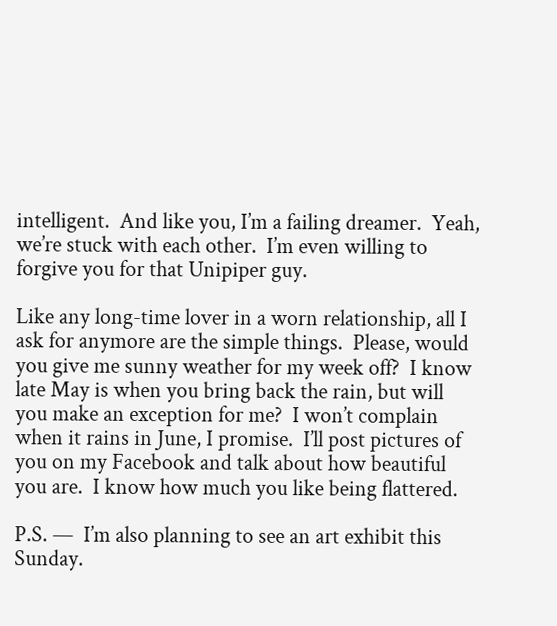intelligent.  And like you, I’m a failing dreamer.  Yeah, we’re stuck with each other.  I’m even willing to forgive you for that Unipiper guy.

Like any long-time lover in a worn relationship, all I ask for anymore are the simple things.  Please, would you give me sunny weather for my week off?  I know late May is when you bring back the rain, but will you make an exception for me?  I won’t complain when it rains in June, I promise.  I’ll post pictures of you on my Facebook and talk about how beautiful you are.  I know how much you like being flattered.

P.S. —  I’m also planning to see an art exhibit this Sunday.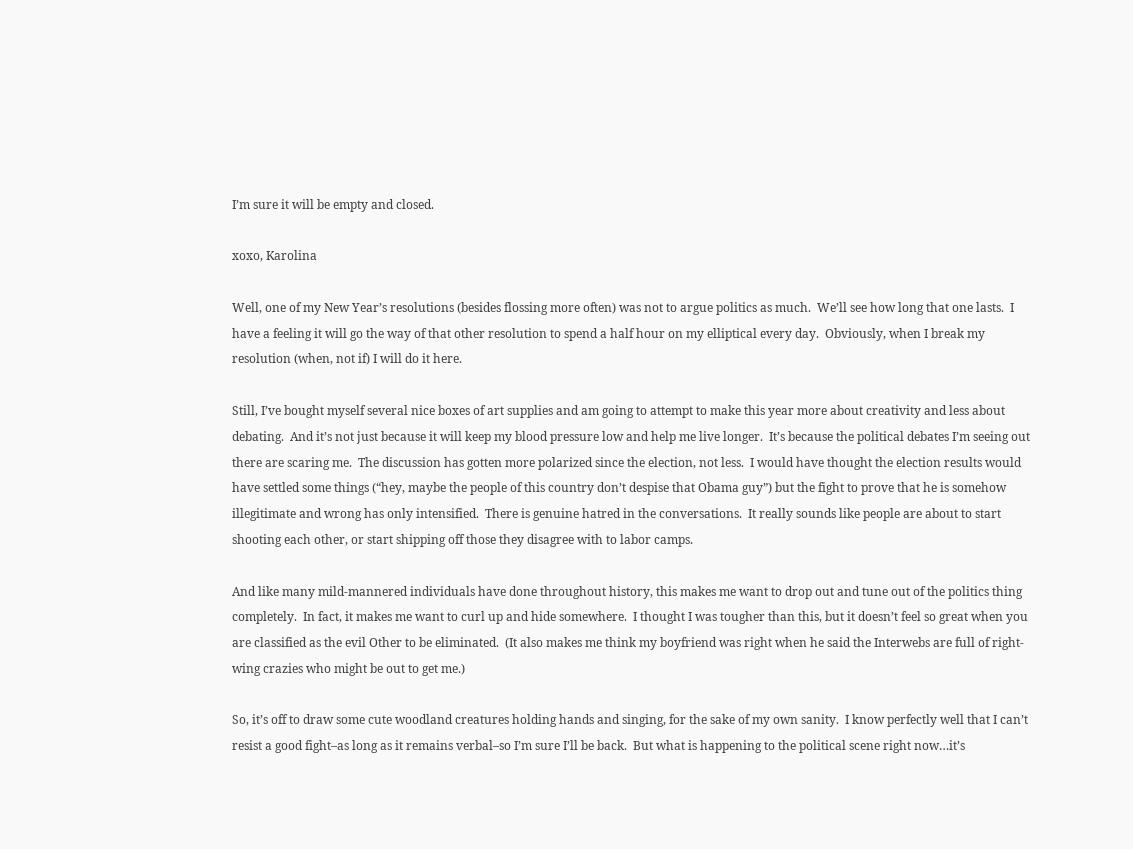I’m sure it will be empty and closed.

xoxo, Karolina

Well, one of my New Year’s resolutions (besides flossing more often) was not to argue politics as much.  We’ll see how long that one lasts.  I have a feeling it will go the way of that other resolution to spend a half hour on my elliptical every day.  Obviously, when I break my resolution (when, not if) I will do it here.

Still, I’ve bought myself several nice boxes of art supplies and am going to attempt to make this year more about creativity and less about debating.  And it’s not just because it will keep my blood pressure low and help me live longer.  It’s because the political debates I’m seeing out there are scaring me.  The discussion has gotten more polarized since the election, not less.  I would have thought the election results would have settled some things (“hey, maybe the people of this country don’t despise that Obama guy”) but the fight to prove that he is somehow illegitimate and wrong has only intensified.  There is genuine hatred in the conversations.  It really sounds like people are about to start shooting each other, or start shipping off those they disagree with to labor camps.

And like many mild-mannered individuals have done throughout history, this makes me want to drop out and tune out of the politics thing completely.  In fact, it makes me want to curl up and hide somewhere.  I thought I was tougher than this, but it doesn’t feel so great when you are classified as the evil Other to be eliminated.  (It also makes me think my boyfriend was right when he said the Interwebs are full of right-wing crazies who might be out to get me.)

So, it’s off to draw some cute woodland creatures holding hands and singing, for the sake of my own sanity.  I know perfectly well that I can’t resist a good fight–as long as it remains verbal–so I’m sure I’ll be back.  But what is happening to the political scene right now…it’s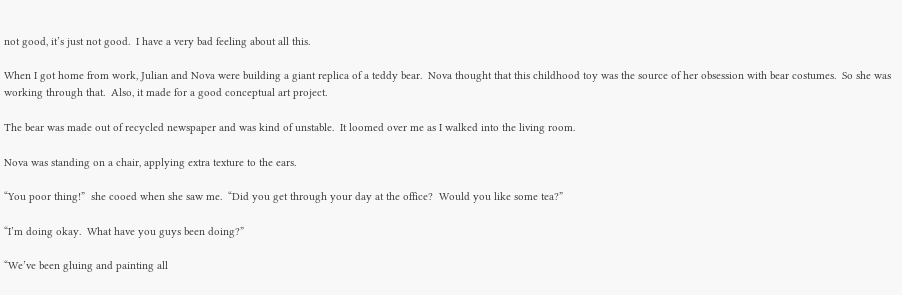not good, it’s just not good.  I have a very bad feeling about all this.

When I got home from work, Julian and Nova were building a giant replica of a teddy bear.  Nova thought that this childhood toy was the source of her obsession with bear costumes.  So she was working through that.  Also, it made for a good conceptual art project.

The bear was made out of recycled newspaper and was kind of unstable.  It loomed over me as I walked into the living room.

Nova was standing on a chair, applying extra texture to the ears.

“You poor thing!”  she cooed when she saw me.  “Did you get through your day at the office?  Would you like some tea?”

“I’m doing okay.  What have you guys been doing?”

“We’ve been gluing and painting all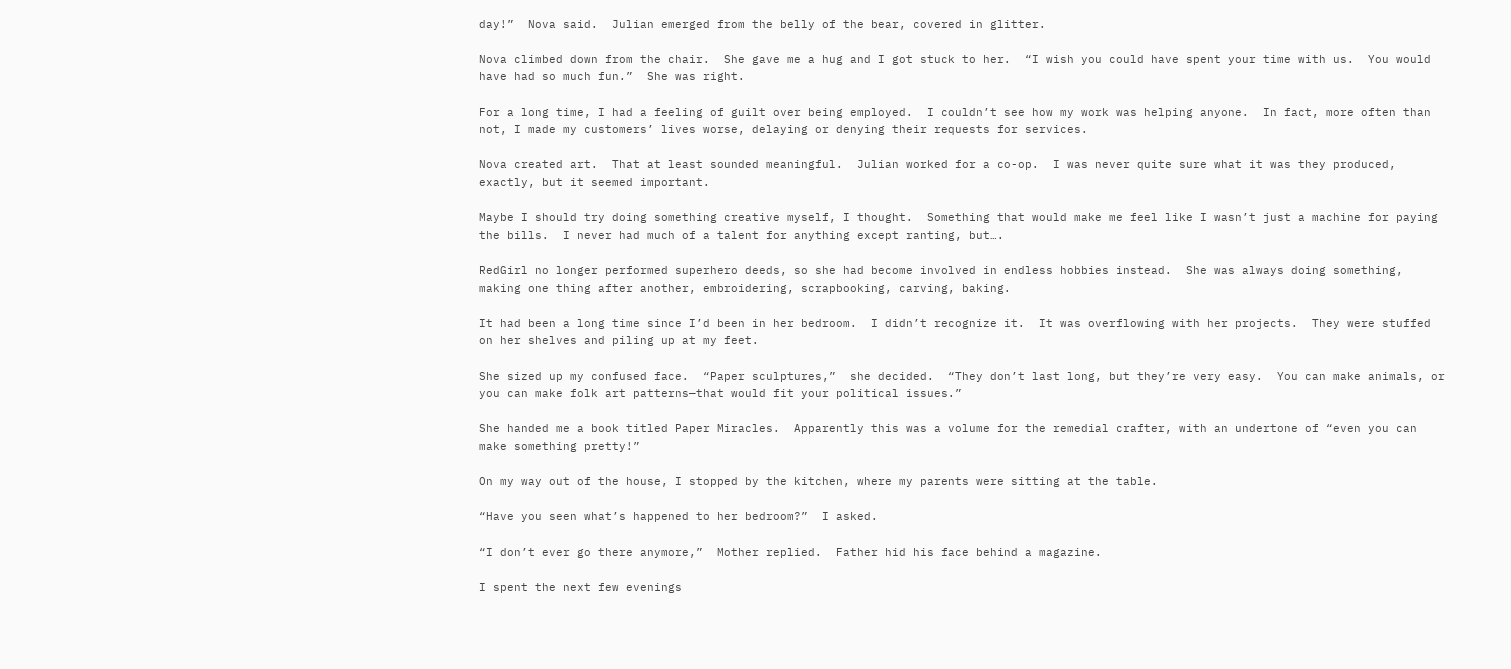day!”  Nova said.  Julian emerged from the belly of the bear, covered in glitter.

Nova climbed down from the chair.  She gave me a hug and I got stuck to her.  “I wish you could have spent your time with us.  You would have had so much fun.”  She was right.

For a long time, I had a feeling of guilt over being employed.  I couldn’t see how my work was helping anyone.  In fact, more often than not, I made my customers’ lives worse, delaying or denying their requests for services.

Nova created art.  That at least sounded meaningful.  Julian worked for a co-op.  I was never quite sure what it was they produced, exactly, but it seemed important.

Maybe I should try doing something creative myself, I thought.  Something that would make me feel like I wasn’t just a machine for paying the bills.  I never had much of a talent for anything except ranting, but….

RedGirl no longer performed superhero deeds, so she had become involved in endless hobbies instead.  She was always doing something, making one thing after another, embroidering, scrapbooking, carving, baking.

It had been a long time since I’d been in her bedroom.  I didn’t recognize it.  It was overflowing with her projects.  They were stuffed on her shelves and piling up at my feet.

She sized up my confused face.  “Paper sculptures,”  she decided.  “They don’t last long, but they’re very easy.  You can make animals, or you can make folk art patterns—that would fit your political issues.”

She handed me a book titled Paper Miracles.  Apparently this was a volume for the remedial crafter, with an undertone of “even you can make something pretty!”

On my way out of the house, I stopped by the kitchen, where my parents were sitting at the table.

“Have you seen what’s happened to her bedroom?”  I asked.

“I don’t ever go there anymore,”  Mother replied.  Father hid his face behind a magazine.

I spent the next few evenings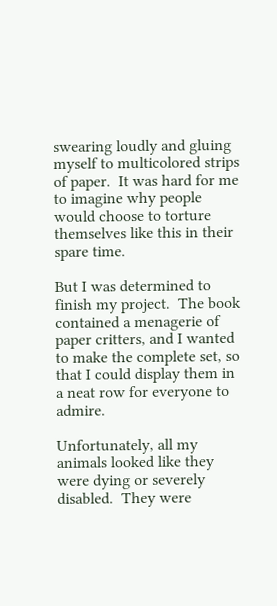swearing loudly and gluing myself to multicolored strips of paper.  It was hard for me to imagine why people would choose to torture themselves like this in their spare time.

But I was determined to finish my project.  The book contained a menagerie of paper critters, and I wanted to make the complete set, so that I could display them in a neat row for everyone to admire.

Unfortunately, all my animals looked like they were dying or severely disabled.  They were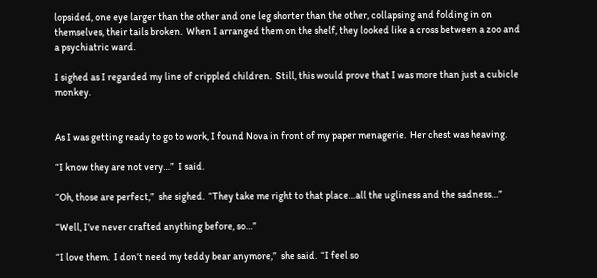lopsided, one eye larger than the other and one leg shorter than the other, collapsing and folding in on themselves, their tails broken.  When I arranged them on the shelf, they looked like a cross between a zoo and a psychiatric ward.

I sighed as I regarded my line of crippled children.  Still, this would prove that I was more than just a cubicle monkey.


As I was getting ready to go to work, I found Nova in front of my paper menagerie.  Her chest was heaving.

“I know they are not very…”  I said.

“Oh, those are perfect,”  she sighed.  “They take me right to that place…all the ugliness and the sadness…”

“Well, I’ve never crafted anything before, so…”

“I love them.  I don’t need my teddy bear anymore,”  she said.  “I feel so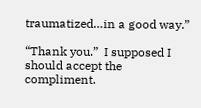traumatized…in a good way.”

“Thank you.”  I supposed I should accept the compliment.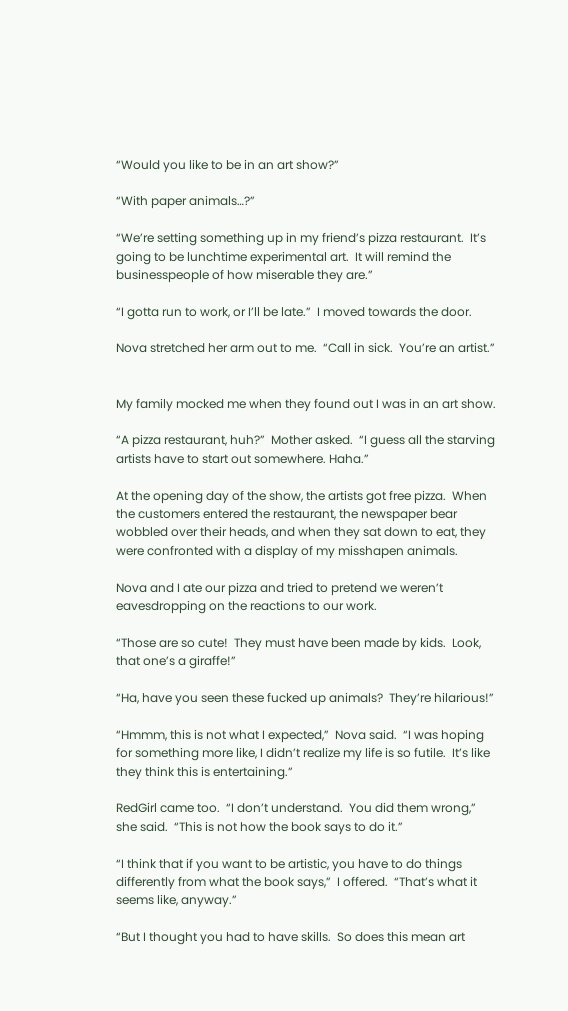“Would you like to be in an art show?”

“With paper animals…?”

“We’re setting something up in my friend’s pizza restaurant.  It’s going to be lunchtime experimental art.  It will remind the businesspeople of how miserable they are.”

“I gotta run to work, or I’ll be late.”  I moved towards the door.

Nova stretched her arm out to me.  “Call in sick.  You’re an artist.”


My family mocked me when they found out I was in an art show.

“A pizza restaurant, huh?”  Mother asked.  “I guess all the starving artists have to start out somewhere. Haha.”

At the opening day of the show, the artists got free pizza.  When the customers entered the restaurant, the newspaper bear wobbled over their heads, and when they sat down to eat, they were confronted with a display of my misshapen animals.

Nova and I ate our pizza and tried to pretend we weren’t eavesdropping on the reactions to our work.

“Those are so cute!  They must have been made by kids.  Look, that one’s a giraffe!”

“Ha, have you seen these fucked up animals?  They’re hilarious!”

“Hmmm, this is not what I expected,”  Nova said.  “I was hoping for something more like, I didn’t realize my life is so futile.  It’s like they think this is entertaining.”

RedGirl came too.  “I don’t understand.  You did them wrong,”  she said.  “This is not how the book says to do it.”

“I think that if you want to be artistic, you have to do things differently from what the book says,”  I offered.  “That’s what it seems like, anyway.”

“But I thought you had to have skills.  So does this mean art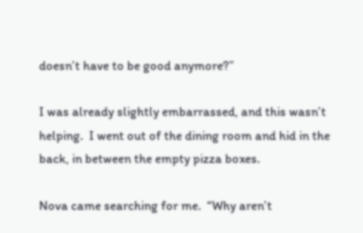doesn’t have to be good anymore?”

I was already slightly embarrassed, and this wasn’t helping.  I went out of the dining room and hid in the back, in between the empty pizza boxes.

Nova came searching for me.  “Why aren’t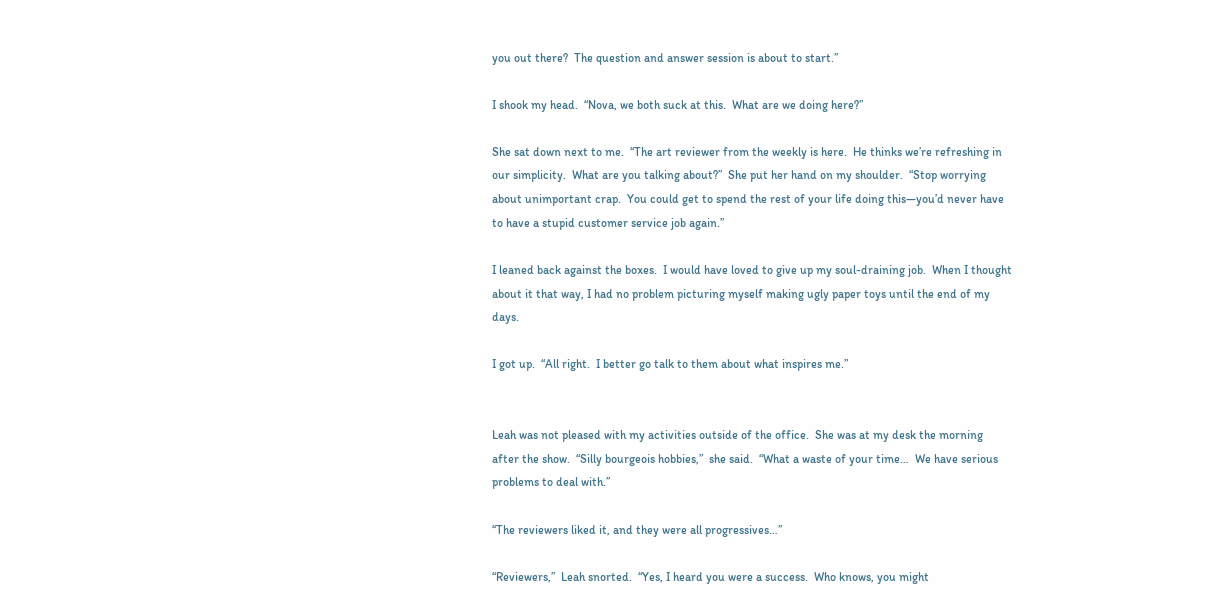you out there?  The question and answer session is about to start.”

I shook my head.  “Nova, we both suck at this.  What are we doing here?”

She sat down next to me.  “The art reviewer from the weekly is here.  He thinks we’re refreshing in our simplicity.  What are you talking about?”  She put her hand on my shoulder.  “Stop worrying about unimportant crap.  You could get to spend the rest of your life doing this—you’d never have to have a stupid customer service job again.”

I leaned back against the boxes.  I would have loved to give up my soul-draining job.  When I thought about it that way, I had no problem picturing myself making ugly paper toys until the end of my days.

I got up.  “All right.  I better go talk to them about what inspires me.”


Leah was not pleased with my activities outside of the office.  She was at my desk the morning after the show.  “Silly bourgeois hobbies,”  she said.  “What a waste of your time…  We have serious problems to deal with.”

“The reviewers liked it, and they were all progressives…”

“Reviewers,”  Leah snorted.  “Yes, I heard you were a success.  Who knows, you might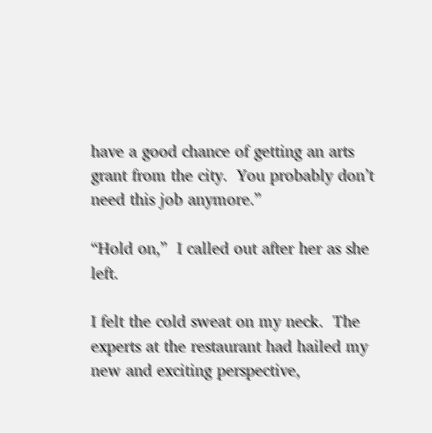have a good chance of getting an arts grant from the city.  You probably don’t need this job anymore.”

“Hold on,”  I called out after her as she left.

I felt the cold sweat on my neck.  The experts at the restaurant had hailed my new and exciting perspective,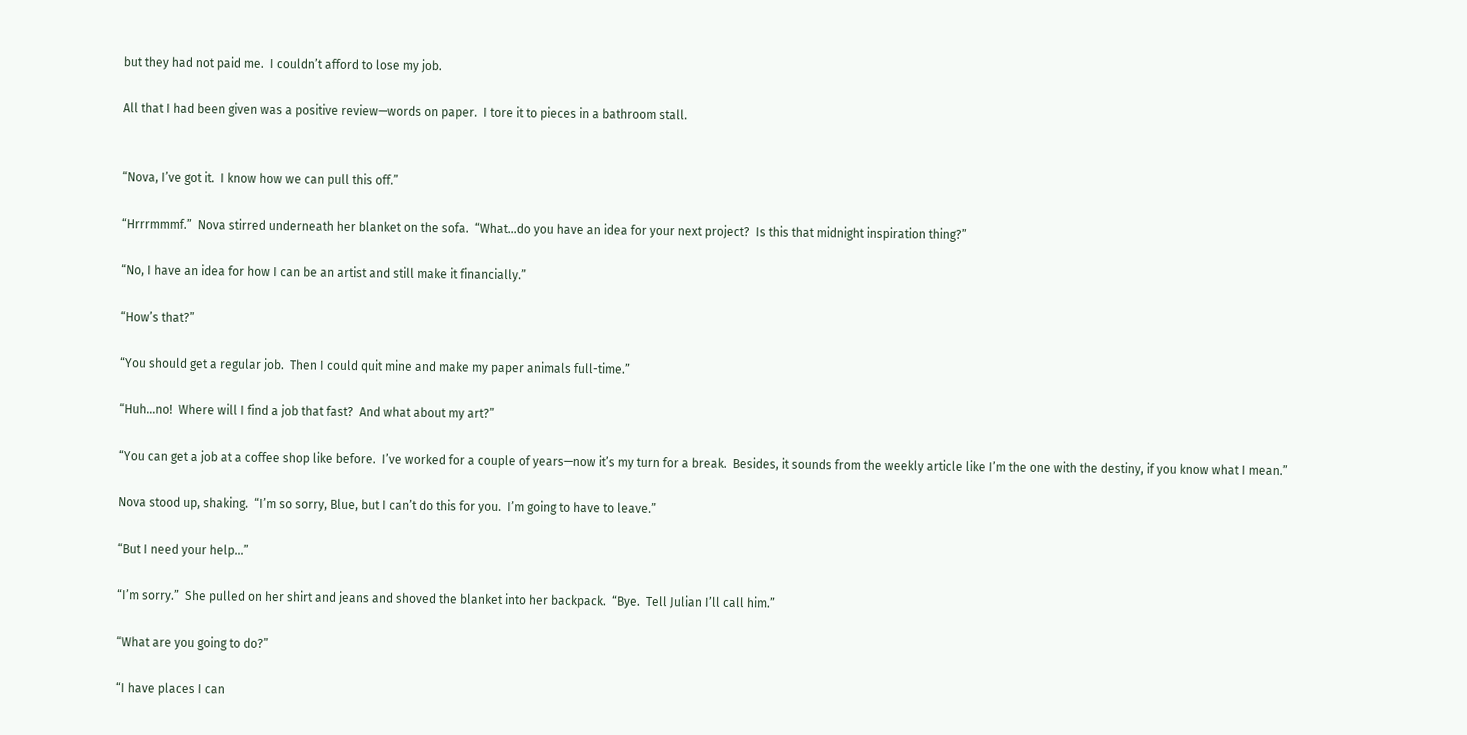but they had not paid me.  I couldn’t afford to lose my job.

All that I had been given was a positive review—words on paper.  I tore it to pieces in a bathroom stall.


“Nova, I’ve got it.  I know how we can pull this off.”

“Hrrrmmmf.”  Nova stirred underneath her blanket on the sofa.  “What…do you have an idea for your next project?  Is this that midnight inspiration thing?”

“No, I have an idea for how I can be an artist and still make it financially.”

“How’s that?”

“You should get a regular job.  Then I could quit mine and make my paper animals full-time.”

“Huh…no!  Where will I find a job that fast?  And what about my art?”

“You can get a job at a coffee shop like before.  I’ve worked for a couple of years—now it’s my turn for a break.  Besides, it sounds from the weekly article like I’m the one with the destiny, if you know what I mean.”

Nova stood up, shaking.  “I’m so sorry, Blue, but I can’t do this for you.  I’m going to have to leave.”

“But I need your help…”

“I’m sorry.”  She pulled on her shirt and jeans and shoved the blanket into her backpack.  “Bye.  Tell Julian I’ll call him.”

“What are you going to do?”

“I have places I can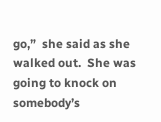go,”  she said as she walked out.  She was going to knock on somebody’s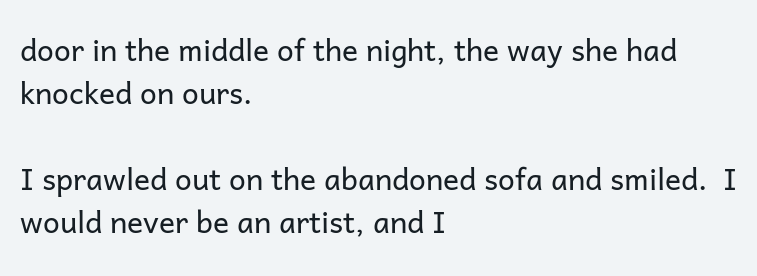door in the middle of the night, the way she had knocked on ours.

I sprawled out on the abandoned sofa and smiled.  I would never be an artist, and I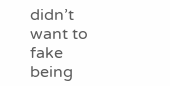didn’t want to fake being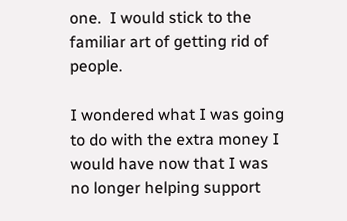one.  I would stick to the familiar art of getting rid of people.

I wondered what I was going to do with the extra money I would have now that I was no longer helping support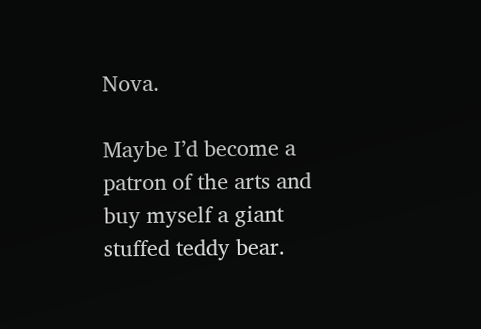Nova.

Maybe I’d become a patron of the arts and buy myself a giant stuffed teddy bear.